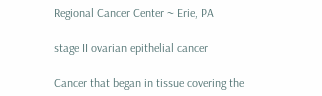Regional Cancer Center ~ Erie, PA

stage II ovarian epithelial cancer

Cancer that began in tissue covering the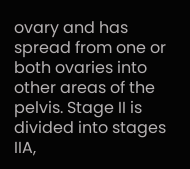ovary and has spread from one or both ovaries into other areas of the pelvis. Stage II is divided into stages IIA,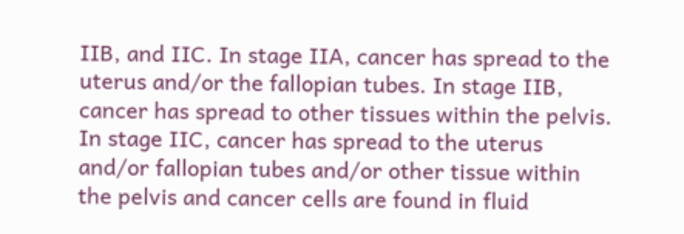IIB, and IIC. In stage IIA, cancer has spread to the uterus and/or the fallopian tubes. In stage IIB, cancer has spread to other tissues within the pelvis. In stage IIC, cancer has spread to the uterus and/or fallopian tubes and/or other tissue within the pelvis and cancer cells are found in fluid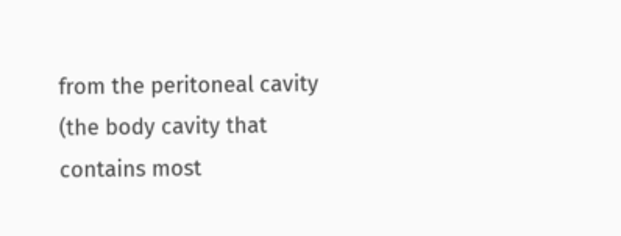from the peritoneal cavity (the body cavity that contains most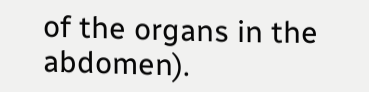of the organs in the abdomen).